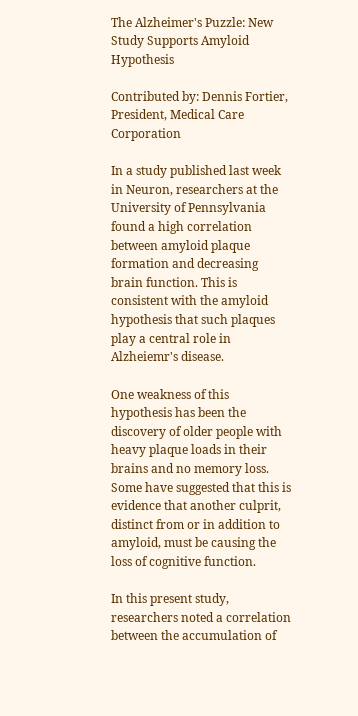The Alzheimer's Puzzle: New Study Supports Amyloid Hypothesis

Contributed by: Dennis Fortier, President, Medical Care Corporation

In a study published last week in Neuron, researchers at the University of Pennsylvania found a high correlation between amyloid plaque formation and decreasing brain function. This is consistent with the amyloid hypothesis that such plaques play a central role in Alzheiemr's disease.

One weakness of this hypothesis has been the discovery of older people with heavy plaque loads in their brains and no memory loss. Some have suggested that this is evidence that another culprit, distinct from or in addition to amyloid, must be causing the loss of cognitive function.

In this present study, researchers noted a correlation between the accumulation of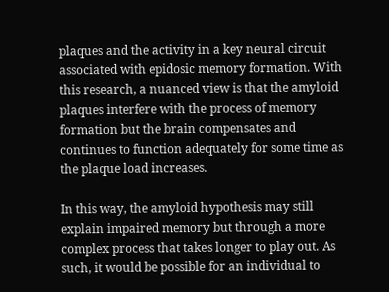plaques and the activity in a key neural circuit associated with epidosic memory formation. With this research, a nuanced view is that the amyloid plaques interfere with the process of memory formation but the brain compensates and continues to function adequately for some time as the plaque load increases.

In this way, the amyloid hypothesis may still explain impaired memory but through a more complex process that takes longer to play out. As such, it would be possible for an individual to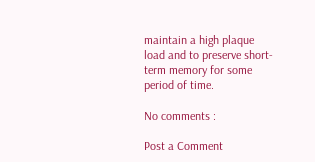maintain a high plaque load and to preserve short-term memory for some period of time.

No comments :

Post a Comment